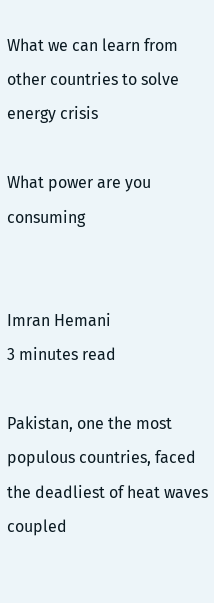What we can learn from other countries to solve energy crisis

What power are you consuming


Imran Hemani
3 minutes read

Pakistan, one the most populous countries, faced the deadliest of heat waves coupled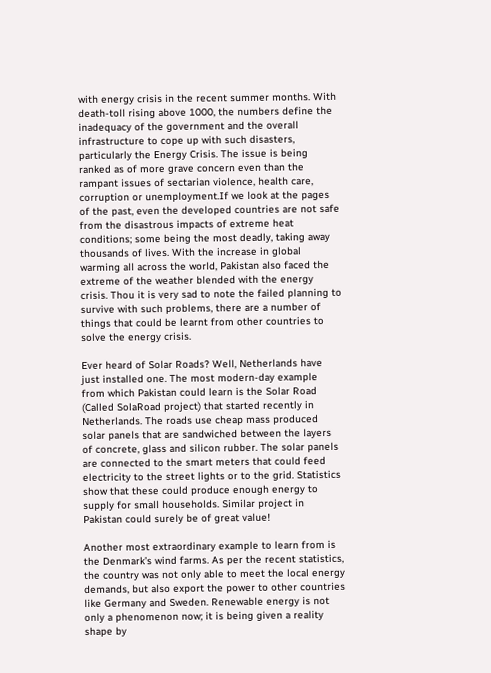with energy crisis in the recent summer months. With death-toll rising above 1000, the numbers define the inadequacy of the government and the overall infrastructure to cope up with such disasters, particularly the Energy Crisis. The issue is being ranked as of more grave concern even than the rampant issues of sectarian violence, health care, corruption or unemployment.If we look at the pages of the past, even the developed countries are not safe from the disastrous impacts of extreme heat conditions; some being the most deadly, taking away thousands of lives. With the increase in global warming all across the world, Pakistan also faced the extreme of the weather blended with the energy crisis. Thou it is very sad to note the failed planning to survive with such problems, there are a number of things that could be learnt from other countries to solve the energy crisis.

Ever heard of Solar Roads? Well, Netherlands have just installed one. The most modern-day example from which Pakistan could learn is the Solar Road (Called SolaRoad project) that started recently in Netherlands. The roads use cheap mass produced solar panels that are sandwiched between the layers of concrete, glass and silicon rubber. The solar panels are connected to the smart meters that could feed electricity to the street lights or to the grid. Statistics show that these could produce enough energy to supply for small households. Similar project in Pakistan could surely be of great value!

Another most extraordinary example to learn from is the Denmark’s wind farms. As per the recent statistics, the country was not only able to meet the local energy demands, but also export the power to other countries like Germany and Sweden. Renewable energy is not only a phenomenon now; it is being given a reality shape by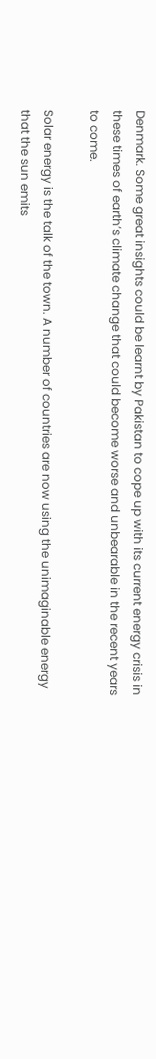Denmark. Some great insights could be learnt by Pakistan to cope up with its current energy crisis in these times of earth’s climate change that could become worse and unbearable in the recent years to come.

Solar energy is the talk of the town. A number of countries are now using the unimaginable energy that the sun emits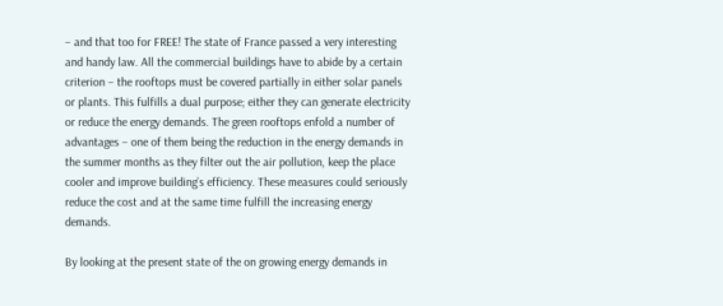– and that too for FREE! The state of France passed a very interesting and handy law. All the commercial buildings have to abide by a certain criterion – the rooftops must be covered partially in either solar panels or plants. This fulfills a dual purpose; either they can generate electricity or reduce the energy demands. The green rooftops enfold a number of advantages – one of them being the reduction in the energy demands in the summer months as they filter out the air pollution, keep the place cooler and improve building’s efficiency. These measures could seriously reduce the cost and at the same time fulfill the increasing energy demands.

By looking at the present state of the on growing energy demands in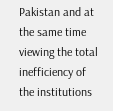Pakistan and at the same time viewing the total inefficiency of the institutions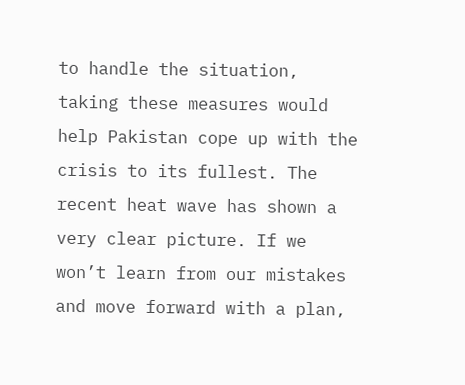to handle the situation, taking these measures would help Pakistan cope up with the crisis to its fullest. The recent heat wave has shown a very clear picture. If we won’t learn from our mistakes and move forward with a plan,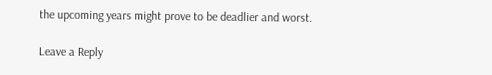the upcoming years might prove to be deadlier and worst.

Leave a Reply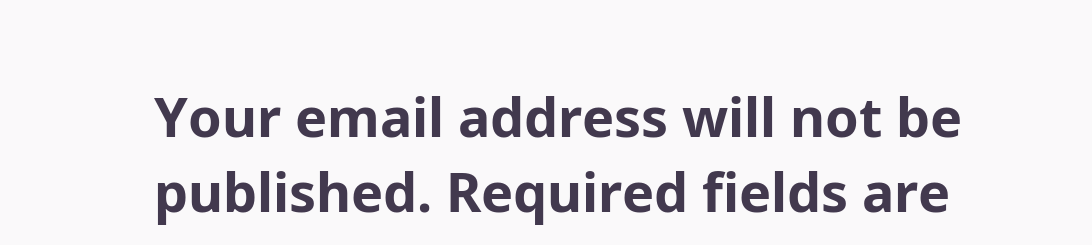Your email address will not be published. Required fields are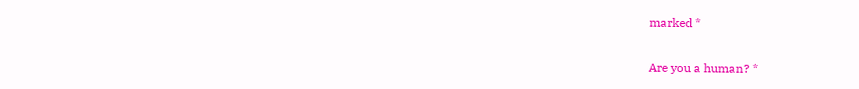marked *

Are you a human? *